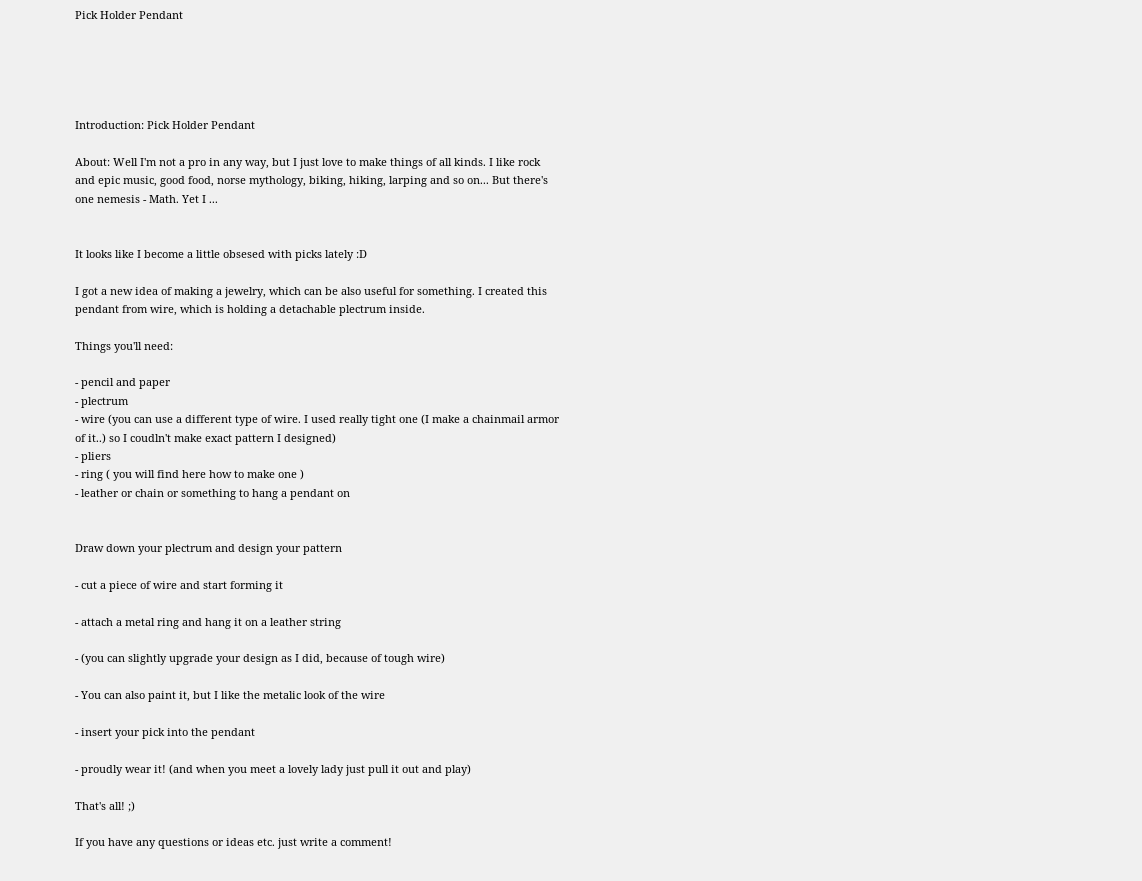Pick Holder Pendant





Introduction: Pick Holder Pendant

About: Well I'm not a pro in any way, but I just love to make things of all kinds. I like rock and epic music, good food, norse mythology, biking, hiking, larping and so on... But there's one nemesis - Math. Yet I ...


It looks like I become a little obsesed with picks lately :D

I got a new idea of making a jewelry, which can be also useful for something. I created this pendant from wire, which is holding a detachable plectrum inside.

Things you'll need:

- pencil and paper
- plectrum
- wire (you can use a different type of wire. I used really tight one (I make a chainmail armor of it..) so I coudln't make exact pattern I designed)
- pliers
- ring ( you will find here how to make one )
- leather or chain or something to hang a pendant on


Draw down your plectrum and design your pattern

- cut a piece of wire and start forming it

- attach a metal ring and hang it on a leather string

- (you can slightly upgrade your design as I did, because of tough wire)

- You can also paint it, but I like the metalic look of the wire

- insert your pick into the pendant

- proudly wear it! (and when you meet a lovely lady just pull it out and play)

That's all! ;)

If you have any questions or ideas etc. just write a comment!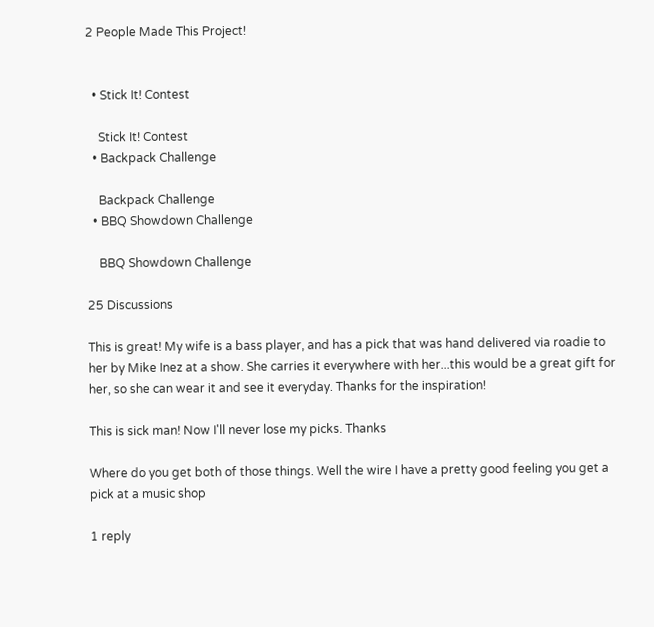2 People Made This Project!


  • Stick It! Contest

    Stick It! Contest
  • Backpack Challenge

    Backpack Challenge
  • BBQ Showdown Challenge

    BBQ Showdown Challenge

25 Discussions

This is great! My wife is a bass player, and has a pick that was hand delivered via roadie to her by Mike Inez at a show. She carries it everywhere with her...this would be a great gift for her, so she can wear it and see it everyday. Thanks for the inspiration!

This is sick man! Now I'll never lose my picks. Thanks

Where do you get both of those things. Well the wire I have a pretty good feeling you get a pick at a music shop

1 reply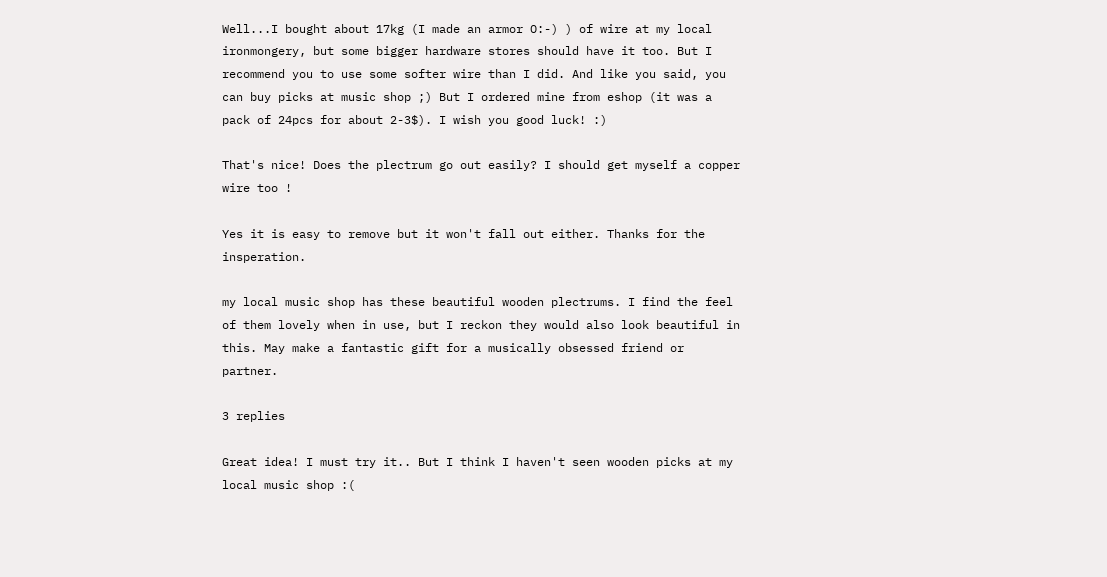Well...I bought about 17kg (I made an armor O:-) ) of wire at my local ironmongery, but some bigger hardware stores should have it too. But I recommend you to use some softer wire than I did. And like you said, you can buy picks at music shop ;) But I ordered mine from eshop (it was a pack of 24pcs for about 2-3$). I wish you good luck! :)

That's nice! Does the plectrum go out easily? I should get myself a copper wire too !

Yes it is easy to remove but it won't fall out either. Thanks for the insperation.

my local music shop has these beautiful wooden plectrums. I find the feel of them lovely when in use, but I reckon they would also look beautiful in this. May make a fantastic gift for a musically obsessed friend or partner.

3 replies

Great idea! I must try it.. But I think I haven't seen wooden picks at my local music shop :(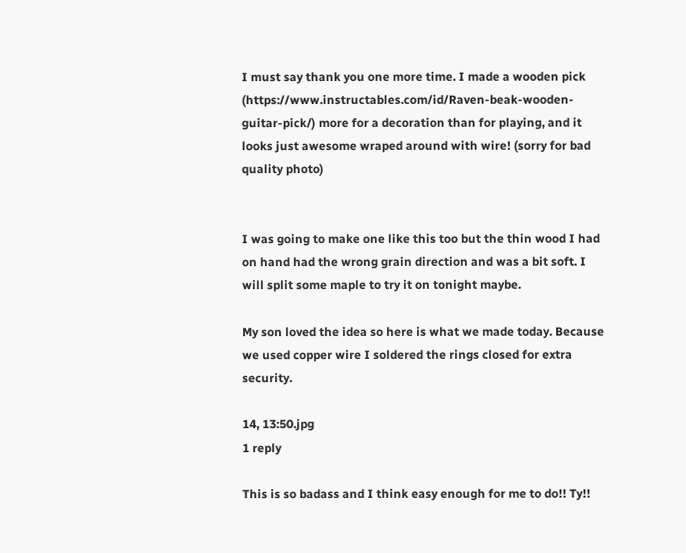I must say thank you one more time. I made a wooden pick (https://www.instructables.com/id/Raven-beak-wooden-guitar-pick/) more for a decoration than for playing, and it looks just awesome wraped around with wire! (sorry for bad quality photo)


I was going to make one like this too but the thin wood I had on hand had the wrong grain direction and was a bit soft. I will split some maple to try it on tonight maybe.

My son loved the idea so here is what we made today. Because we used copper wire I soldered the rings closed for extra security.

14, 13:50.jpg
1 reply

This is so badass and I think easy enough for me to do!! Ty!!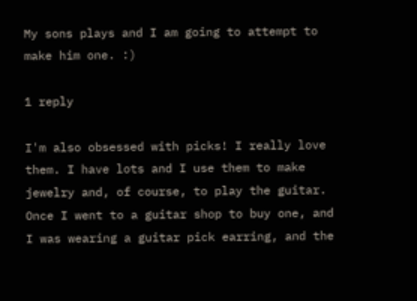My sons plays and I am going to attempt to make him one. :)

1 reply

I'm also obsessed with picks! I really love them. I have lots and I use them to make jewelry and, of course, to play the guitar. Once I went to a guitar shop to buy one, and I was wearing a guitar pick earring, and the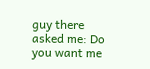guy there asked me: Do you want me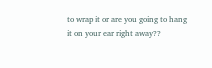to wrap it or are you going to hang it on your ear right away??